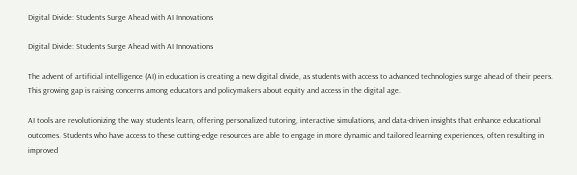Digital Divide: Students Surge Ahead with AI Innovations

Digital Divide: Students Surge Ahead with AI Innovations

The advent of artificial intelligence (AI) in education is creating a new digital divide, as students with access to advanced technologies surge ahead of their peers. This growing gap is raising concerns among educators and policymakers about equity and access in the digital age.

AI tools are revolutionizing the way students learn, offering personalized tutoring, interactive simulations, and data-driven insights that enhance educational outcomes. Students who have access to these cutting-edge resources are able to engage in more dynamic and tailored learning experiences, often resulting in improved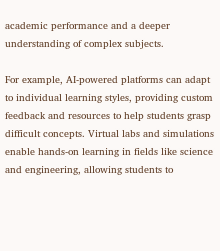academic performance and a deeper understanding of complex subjects.

For example, AI-powered platforms can adapt to individual learning styles, providing custom feedback and resources to help students grasp difficult concepts. Virtual labs and simulations enable hands-on learning in fields like science and engineering, allowing students to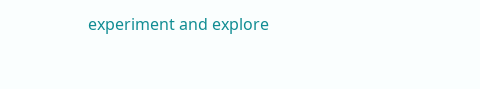experiment and explore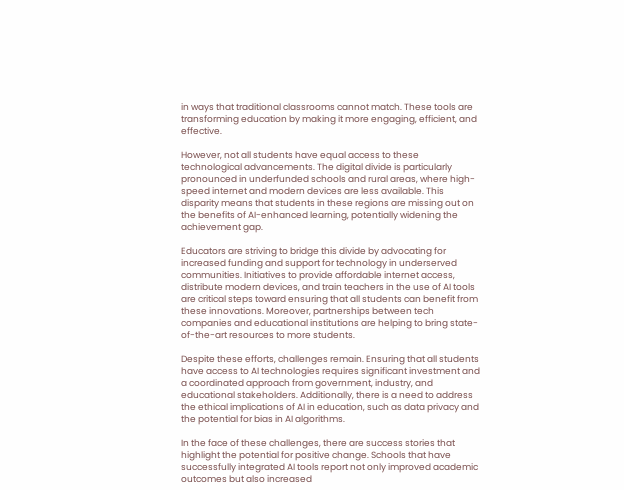in ways that traditional classrooms cannot match. These tools are transforming education by making it more engaging, efficient, and effective.

However, not all students have equal access to these technological advancements. The digital divide is particularly pronounced in underfunded schools and rural areas, where high-speed internet and modern devices are less available. This disparity means that students in these regions are missing out on the benefits of AI-enhanced learning, potentially widening the achievement gap.

Educators are striving to bridge this divide by advocating for increased funding and support for technology in underserved communities. Initiatives to provide affordable internet access, distribute modern devices, and train teachers in the use of AI tools are critical steps toward ensuring that all students can benefit from these innovations. Moreover, partnerships between tech companies and educational institutions are helping to bring state-of-the-art resources to more students.

Despite these efforts, challenges remain. Ensuring that all students have access to AI technologies requires significant investment and a coordinated approach from government, industry, and educational stakeholders. Additionally, there is a need to address the ethical implications of AI in education, such as data privacy and the potential for bias in AI algorithms.

In the face of these challenges, there are success stories that highlight the potential for positive change. Schools that have successfully integrated AI tools report not only improved academic outcomes but also increased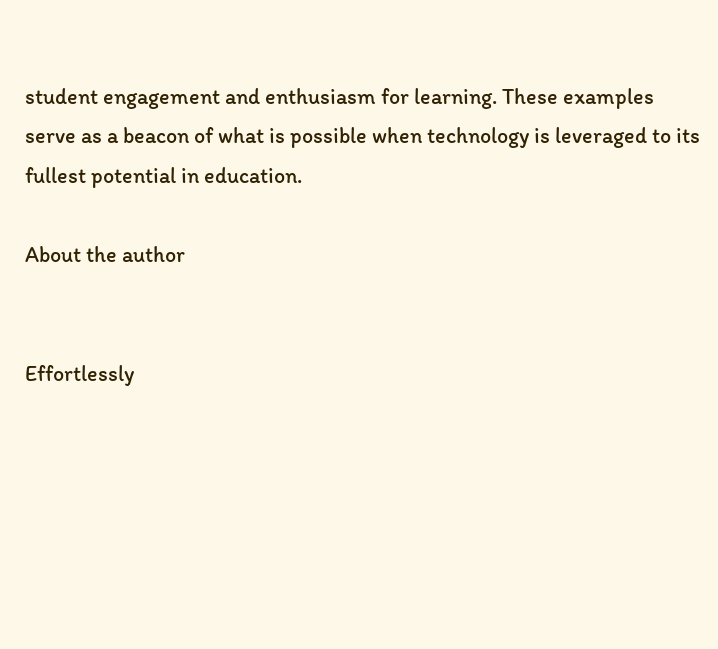student engagement and enthusiasm for learning. These examples serve as a beacon of what is possible when technology is leveraged to its fullest potential in education.

About the author


Effortlessly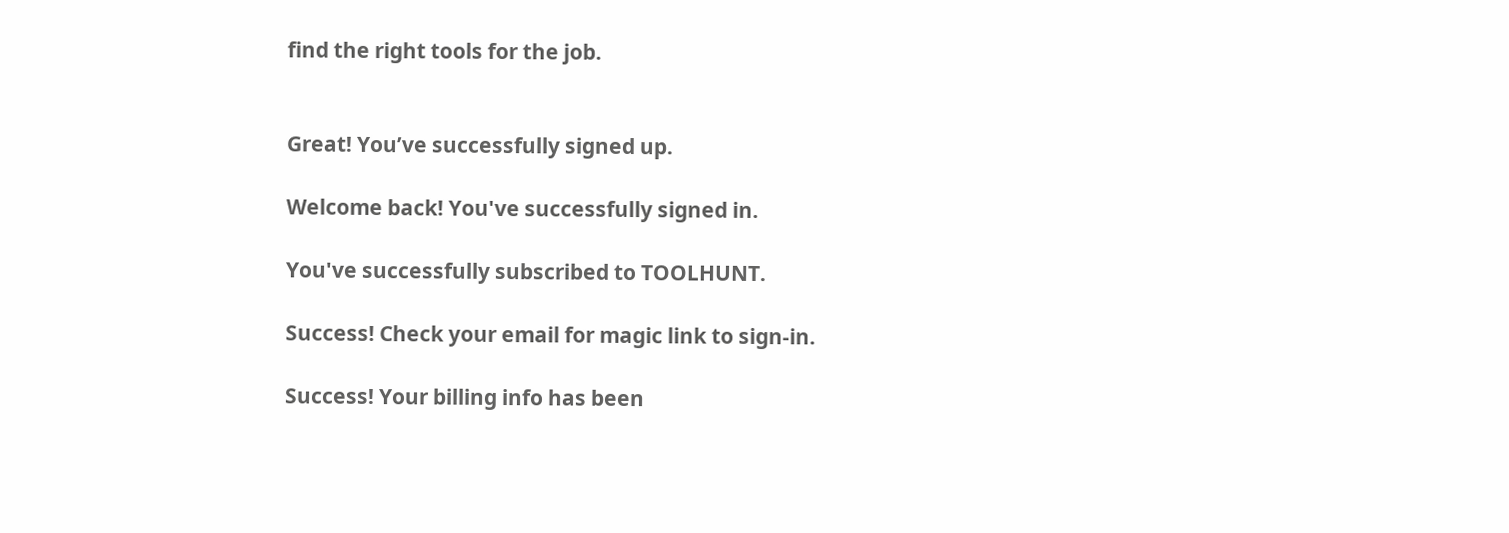find the right tools for the job.


Great! You’ve successfully signed up.

Welcome back! You've successfully signed in.

You've successfully subscribed to TOOLHUNT.

Success! Check your email for magic link to sign-in.

Success! Your billing info has been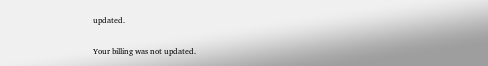updated.

Your billing was not updated.